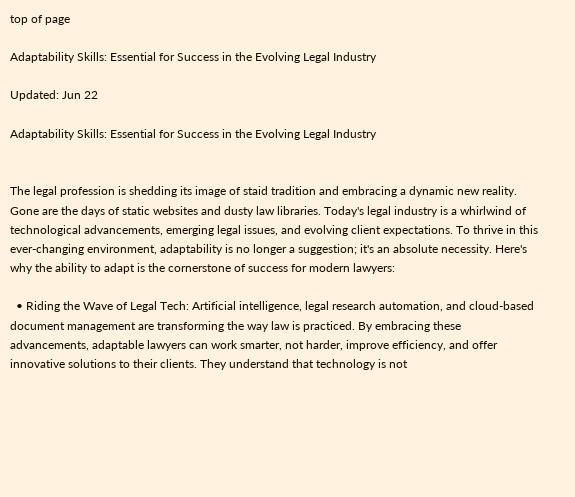top of page

Adaptability Skills: Essential for Success in the Evolving Legal Industry

Updated: Jun 22

Adaptability Skills: Essential for Success in the Evolving Legal Industry


The legal profession is shedding its image of staid tradition and embracing a dynamic new reality. Gone are the days of static websites and dusty law libraries. Today's legal industry is a whirlwind of technological advancements, emerging legal issues, and evolving client expectations. To thrive in this ever-changing environment, adaptability is no longer a suggestion; it's an absolute necessity. Here's why the ability to adapt is the cornerstone of success for modern lawyers:

  • Riding the Wave of Legal Tech: Artificial intelligence, legal research automation, and cloud-based document management are transforming the way law is practiced. By embracing these advancements, adaptable lawyers can work smarter, not harder, improve efficiency, and offer innovative solutions to their clients. They understand that technology is not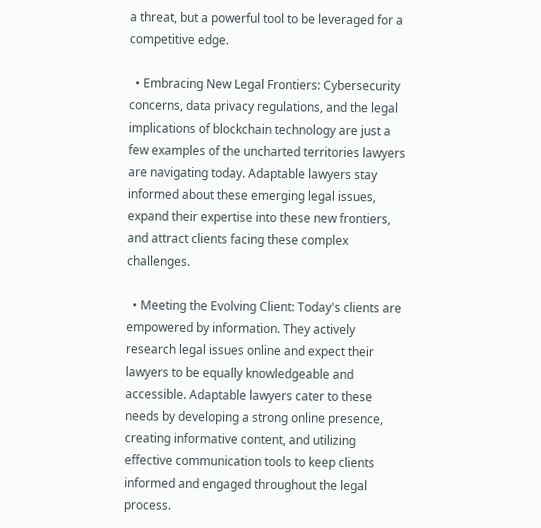a threat, but a powerful tool to be leveraged for a competitive edge.

  • Embracing New Legal Frontiers: Cybersecurity concerns, data privacy regulations, and the legal implications of blockchain technology are just a few examples of the uncharted territories lawyers are navigating today. Adaptable lawyers stay informed about these emerging legal issues, expand their expertise into these new frontiers, and attract clients facing these complex challenges.

  • Meeting the Evolving Client: Today's clients are empowered by information. They actively research legal issues online and expect their lawyers to be equally knowledgeable and accessible. Adaptable lawyers cater to these needs by developing a strong online presence, creating informative content, and utilizing effective communication tools to keep clients informed and engaged throughout the legal process.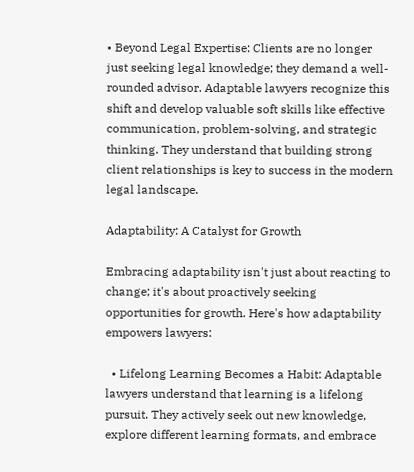• Beyond Legal Expertise: Clients are no longer just seeking legal knowledge; they demand a well-rounded advisor. Adaptable lawyers recognize this shift and develop valuable soft skills like effective communication, problem-solving, and strategic thinking. They understand that building strong client relationships is key to success in the modern legal landscape.

Adaptability: A Catalyst for Growth

Embracing adaptability isn't just about reacting to change; it's about proactively seeking opportunities for growth. Here's how adaptability empowers lawyers:

  • Lifelong Learning Becomes a Habit: Adaptable lawyers understand that learning is a lifelong pursuit. They actively seek out new knowledge, explore different learning formats, and embrace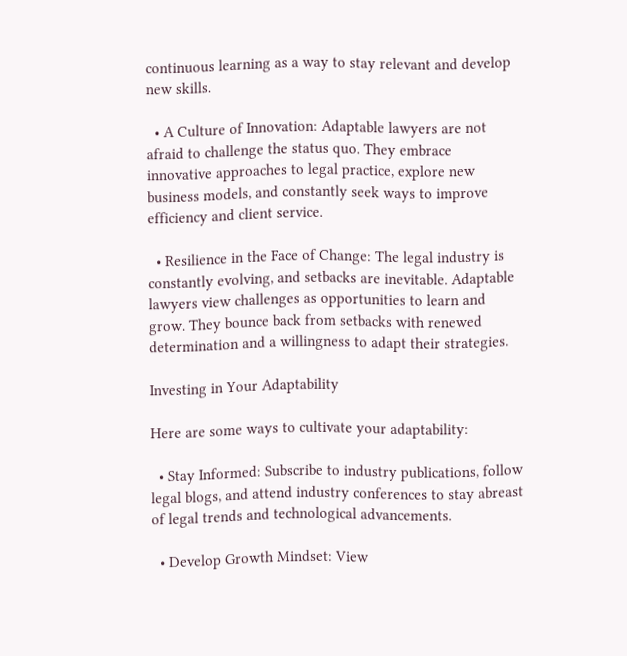continuous learning as a way to stay relevant and develop new skills.

  • A Culture of Innovation: Adaptable lawyers are not afraid to challenge the status quo. They embrace innovative approaches to legal practice, explore new business models, and constantly seek ways to improve efficiency and client service.

  • Resilience in the Face of Change: The legal industry is constantly evolving, and setbacks are inevitable. Adaptable lawyers view challenges as opportunities to learn and grow. They bounce back from setbacks with renewed determination and a willingness to adapt their strategies.

Investing in Your Adaptability

Here are some ways to cultivate your adaptability:

  • Stay Informed: Subscribe to industry publications, follow legal blogs, and attend industry conferences to stay abreast of legal trends and technological advancements.

  • Develop Growth Mindset: View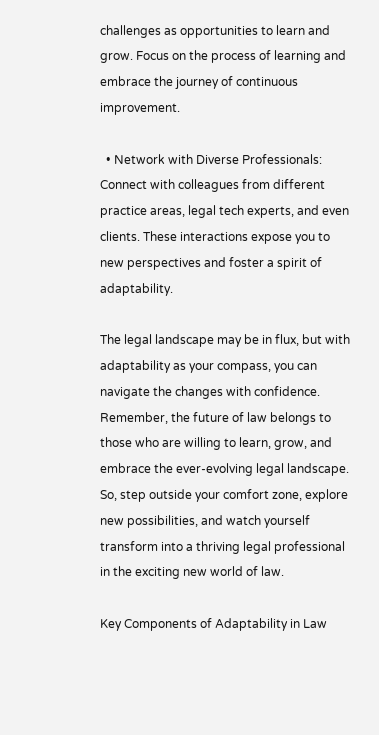challenges as opportunities to learn and grow. Focus on the process of learning and embrace the journey of continuous improvement.

  • Network with Diverse Professionals: Connect with colleagues from different practice areas, legal tech experts, and even clients. These interactions expose you to new perspectives and foster a spirit of adaptability.

The legal landscape may be in flux, but with adaptability as your compass, you can navigate the changes with confidence. Remember, the future of law belongs to those who are willing to learn, grow, and embrace the ever-evolving legal landscape. So, step outside your comfort zone, explore new possibilities, and watch yourself transform into a thriving legal professional in the exciting new world of law.

Key Components of Adaptability in Law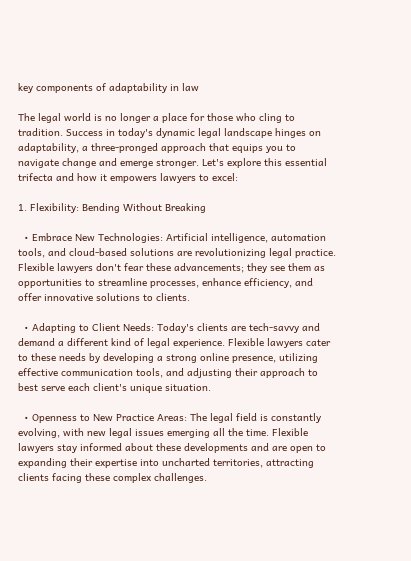key components of adaptability in law

The legal world is no longer a place for those who cling to tradition. Success in today's dynamic legal landscape hinges on adaptability, a three-pronged approach that equips you to navigate change and emerge stronger. Let's explore this essential trifecta and how it empowers lawyers to excel:

1. Flexibility: Bending Without Breaking

  • Embrace New Technologies: Artificial intelligence, automation tools, and cloud-based solutions are revolutionizing legal practice. Flexible lawyers don't fear these advancements; they see them as opportunities to streamline processes, enhance efficiency, and offer innovative solutions to clients.

  • Adapting to Client Needs: Today's clients are tech-savvy and demand a different kind of legal experience. Flexible lawyers cater to these needs by developing a strong online presence, utilizing effective communication tools, and adjusting their approach to best serve each client's unique situation.

  • Openness to New Practice Areas: The legal field is constantly evolving, with new legal issues emerging all the time. Flexible lawyers stay informed about these developments and are open to expanding their expertise into uncharted territories, attracting clients facing these complex challenges.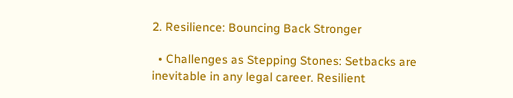2. Resilience: Bouncing Back Stronger

  • Challenges as Stepping Stones: Setbacks are inevitable in any legal career. Resilient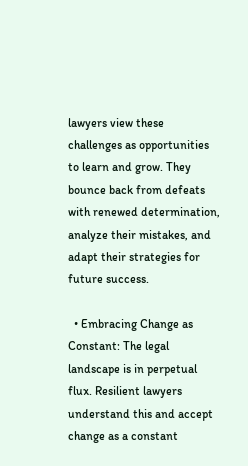lawyers view these challenges as opportunities to learn and grow. They bounce back from defeats with renewed determination, analyze their mistakes, and adapt their strategies for future success.

  • Embracing Change as Constant: The legal landscape is in perpetual flux. Resilient lawyers understand this and accept change as a constant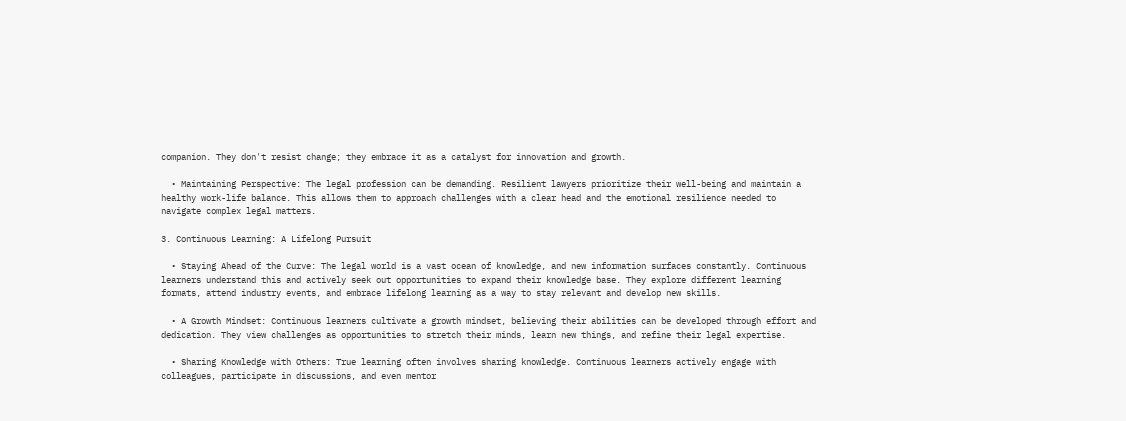companion. They don't resist change; they embrace it as a catalyst for innovation and growth.

  • Maintaining Perspective: The legal profession can be demanding. Resilient lawyers prioritize their well-being and maintain a healthy work-life balance. This allows them to approach challenges with a clear head and the emotional resilience needed to navigate complex legal matters.

3. Continuous Learning: A Lifelong Pursuit

  • Staying Ahead of the Curve: The legal world is a vast ocean of knowledge, and new information surfaces constantly. Continuous learners understand this and actively seek out opportunities to expand their knowledge base. They explore different learning formats, attend industry events, and embrace lifelong learning as a way to stay relevant and develop new skills.

  • A Growth Mindset: Continuous learners cultivate a growth mindset, believing their abilities can be developed through effort and dedication. They view challenges as opportunities to stretch their minds, learn new things, and refine their legal expertise.

  • Sharing Knowledge with Others: True learning often involves sharing knowledge. Continuous learners actively engage with colleagues, participate in discussions, and even mentor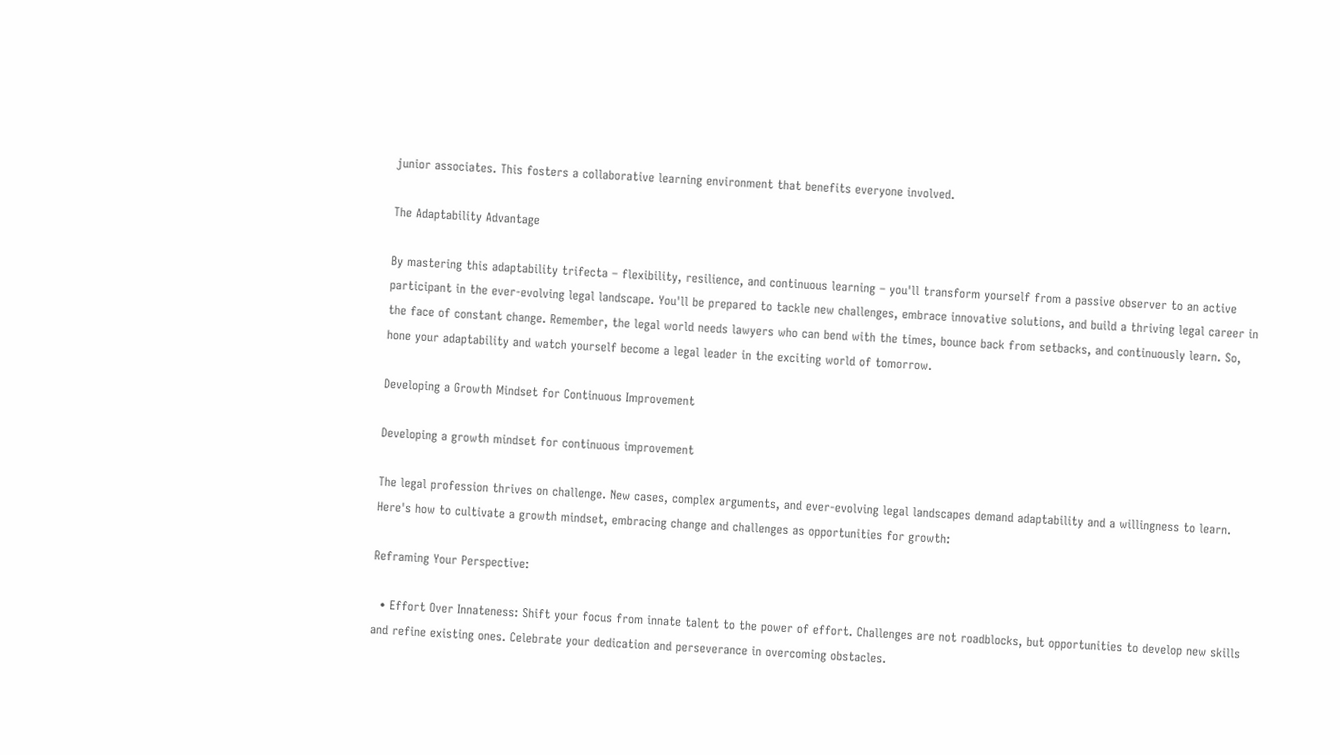junior associates. This fosters a collaborative learning environment that benefits everyone involved.

The Adaptability Advantage

By mastering this adaptability trifecta – flexibility, resilience, and continuous learning – you'll transform yourself from a passive observer to an active participant in the ever-evolving legal landscape. You'll be prepared to tackle new challenges, embrace innovative solutions, and build a thriving legal career in the face of constant change. Remember, the legal world needs lawyers who can bend with the times, bounce back from setbacks, and continuously learn. So, hone your adaptability and watch yourself become a legal leader in the exciting world of tomorrow.

Developing a Growth Mindset for Continuous Improvement

Developing a growth mindset for continuous improvement

The legal profession thrives on challenge. New cases, complex arguments, and ever-evolving legal landscapes demand adaptability and a willingness to learn. Here's how to cultivate a growth mindset, embracing change and challenges as opportunities for growth:

Reframing Your Perspective:

  • Effort Over Innateness: Shift your focus from innate talent to the power of effort. Challenges are not roadblocks, but opportunities to develop new skills and refine existing ones. Celebrate your dedication and perseverance in overcoming obstacles.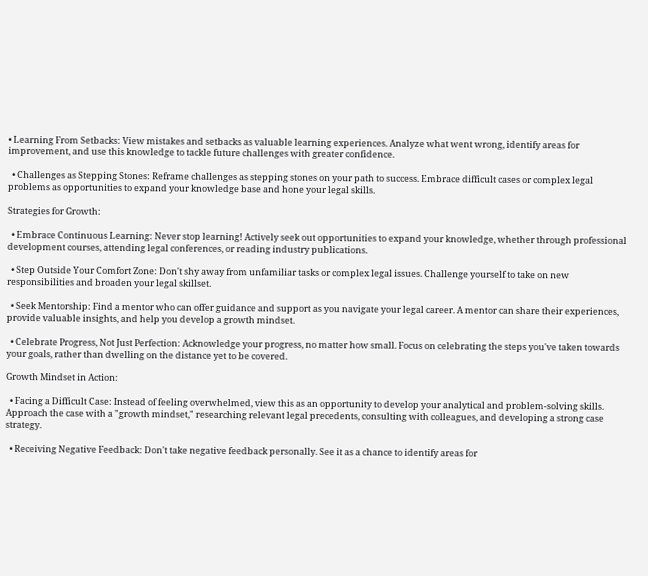• Learning From Setbacks: View mistakes and setbacks as valuable learning experiences. Analyze what went wrong, identify areas for improvement, and use this knowledge to tackle future challenges with greater confidence.

  • Challenges as Stepping Stones: Reframe challenges as stepping stones on your path to success. Embrace difficult cases or complex legal problems as opportunities to expand your knowledge base and hone your legal skills.

Strategies for Growth:

  • Embrace Continuous Learning: Never stop learning! Actively seek out opportunities to expand your knowledge, whether through professional development courses, attending legal conferences, or reading industry publications.

  • Step Outside Your Comfort Zone: Don't shy away from unfamiliar tasks or complex legal issues. Challenge yourself to take on new responsibilities and broaden your legal skillset.

  • Seek Mentorship: Find a mentor who can offer guidance and support as you navigate your legal career. A mentor can share their experiences, provide valuable insights, and help you develop a growth mindset.

  • Celebrate Progress, Not Just Perfection: Acknowledge your progress, no matter how small. Focus on celebrating the steps you've taken towards your goals, rather than dwelling on the distance yet to be covered.

Growth Mindset in Action:

  • Facing a Difficult Case: Instead of feeling overwhelmed, view this as an opportunity to develop your analytical and problem-solving skills. Approach the case with a "growth mindset," researching relevant legal precedents, consulting with colleagues, and developing a strong case strategy.

  • Receiving Negative Feedback: Don't take negative feedback personally. See it as a chance to identify areas for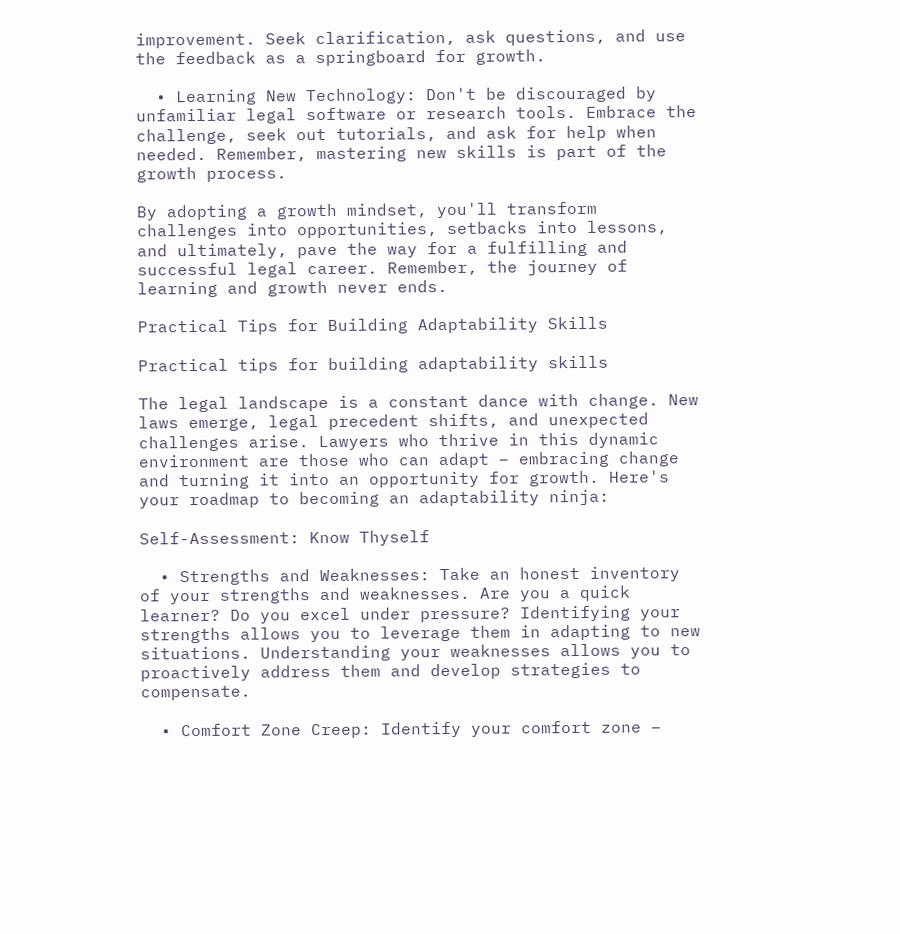improvement. Seek clarification, ask questions, and use the feedback as a springboard for growth.

  • Learning New Technology: Don't be discouraged by unfamiliar legal software or research tools. Embrace the challenge, seek out tutorials, and ask for help when needed. Remember, mastering new skills is part of the growth process.

By adopting a growth mindset, you'll transform challenges into opportunities, setbacks into lessons, and ultimately, pave the way for a fulfilling and successful legal career. Remember, the journey of learning and growth never ends.

Practical Tips for Building Adaptability Skills

Practical tips for building adaptability skills

The legal landscape is a constant dance with change. New laws emerge, legal precedent shifts, and unexpected challenges arise. Lawyers who thrive in this dynamic environment are those who can adapt – embracing change and turning it into an opportunity for growth. Here's your roadmap to becoming an adaptability ninja:

Self-Assessment: Know Thyself

  • Strengths and Weaknesses: Take an honest inventory of your strengths and weaknesses. Are you a quick learner? Do you excel under pressure? Identifying your strengths allows you to leverage them in adapting to new situations. Understanding your weaknesses allows you to proactively address them and develop strategies to compensate.

  • Comfort Zone Creep: Identify your comfort zone –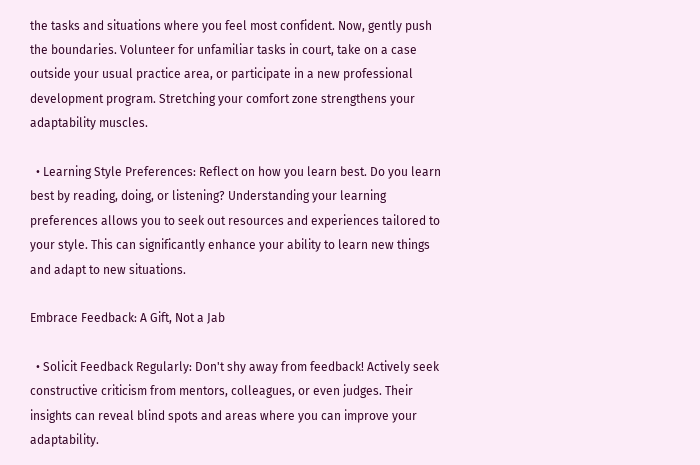the tasks and situations where you feel most confident. Now, gently push the boundaries. Volunteer for unfamiliar tasks in court, take on a case outside your usual practice area, or participate in a new professional development program. Stretching your comfort zone strengthens your adaptability muscles.

  • Learning Style Preferences: Reflect on how you learn best. Do you learn best by reading, doing, or listening? Understanding your learning preferences allows you to seek out resources and experiences tailored to your style. This can significantly enhance your ability to learn new things and adapt to new situations.

Embrace Feedback: A Gift, Not a Jab

  • Solicit Feedback Regularly: Don't shy away from feedback! Actively seek constructive criticism from mentors, colleagues, or even judges. Their insights can reveal blind spots and areas where you can improve your adaptability.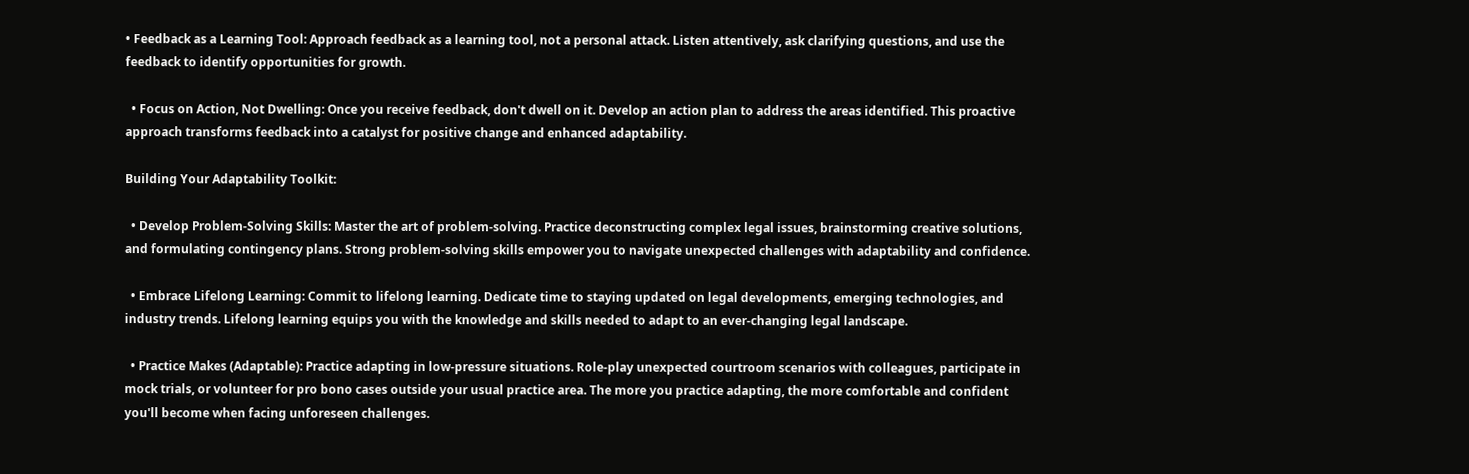• Feedback as a Learning Tool: Approach feedback as a learning tool, not a personal attack. Listen attentively, ask clarifying questions, and use the feedback to identify opportunities for growth.

  • Focus on Action, Not Dwelling: Once you receive feedback, don't dwell on it. Develop an action plan to address the areas identified. This proactive approach transforms feedback into a catalyst for positive change and enhanced adaptability.

Building Your Adaptability Toolkit:

  • Develop Problem-Solving Skills: Master the art of problem-solving. Practice deconstructing complex legal issues, brainstorming creative solutions, and formulating contingency plans. Strong problem-solving skills empower you to navigate unexpected challenges with adaptability and confidence.

  • Embrace Lifelong Learning: Commit to lifelong learning. Dedicate time to staying updated on legal developments, emerging technologies, and industry trends. Lifelong learning equips you with the knowledge and skills needed to adapt to an ever-changing legal landscape.

  • Practice Makes (Adaptable): Practice adapting in low-pressure situations. Role-play unexpected courtroom scenarios with colleagues, participate in mock trials, or volunteer for pro bono cases outside your usual practice area. The more you practice adapting, the more comfortable and confident you'll become when facing unforeseen challenges.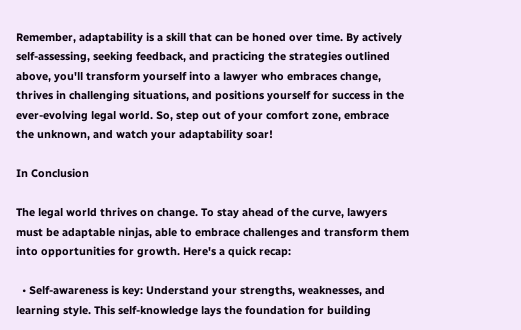Remember, adaptability is a skill that can be honed over time. By actively self-assessing, seeking feedback, and practicing the strategies outlined above, you'll transform yourself into a lawyer who embraces change, thrives in challenging situations, and positions yourself for success in the ever-evolving legal world. So, step out of your comfort zone, embrace the unknown, and watch your adaptability soar!

In Conclusion

The legal world thrives on change. To stay ahead of the curve, lawyers must be adaptable ninjas, able to embrace challenges and transform them into opportunities for growth. Here's a quick recap:

  • Self-awareness is key: Understand your strengths, weaknesses, and learning style. This self-knowledge lays the foundation for building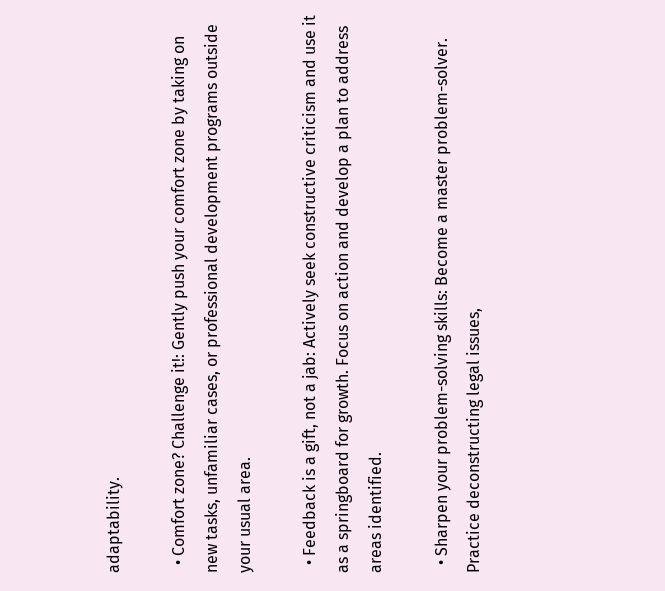adaptability.

  • Comfort zone? Challenge it!: Gently push your comfort zone by taking on new tasks, unfamiliar cases, or professional development programs outside your usual area.

  • Feedback is a gift, not a jab: Actively seek constructive criticism and use it as a springboard for growth. Focus on action and develop a plan to address areas identified.

  • Sharpen your problem-solving skills: Become a master problem-solver. Practice deconstructing legal issues,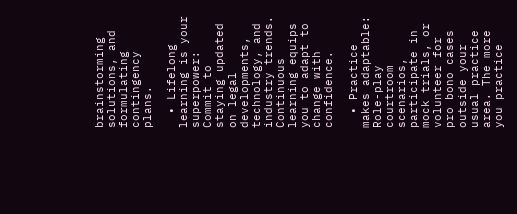brainstorming solutions, and formulating contingency plans.

  • Lifelong learning is your superpower: Commit to staying updated on legal developments, technology, and industry trends. Continuous learning equips you to adapt to change with confidence.

  • Practice makes adaptable: Role-play courtroom scenarios, participate in mock trials, or volunteer for pro bono cases outside your usual practice area. The more you practice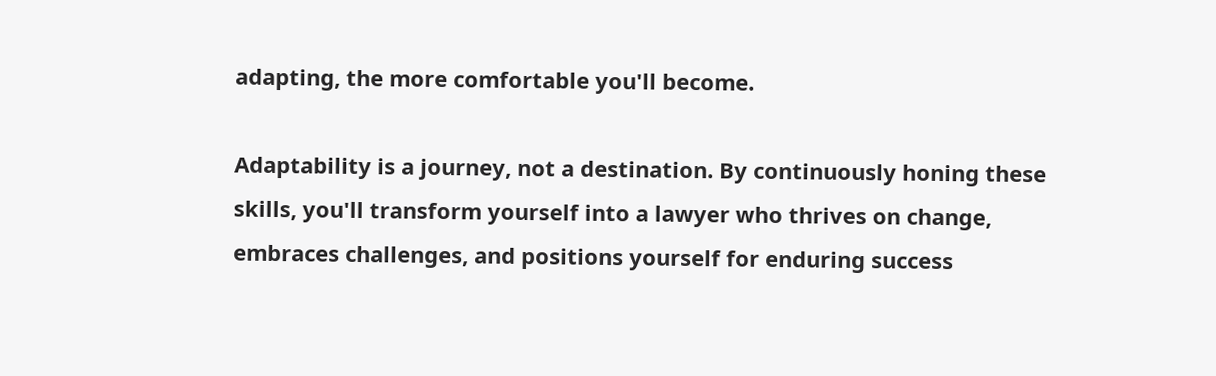adapting, the more comfortable you'll become.

Adaptability is a journey, not a destination. By continuously honing these skills, you'll transform yourself into a lawyer who thrives on change, embraces challenges, and positions yourself for enduring success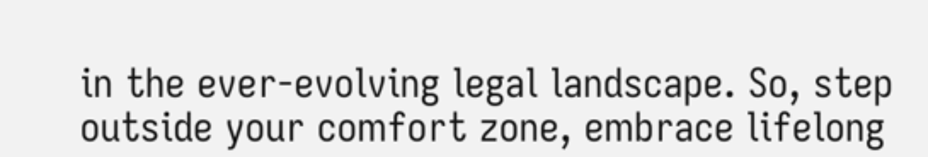in the ever-evolving legal landscape. So, step outside your comfort zone, embrace lifelong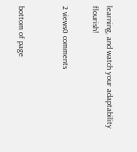learning, and watch your adaptability flourish!

2 views0 comments


bottom of page